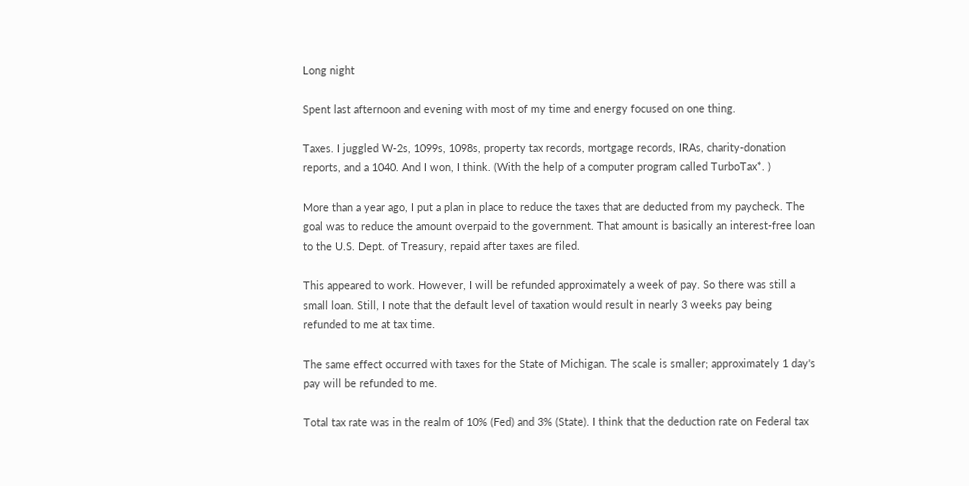Long night

Spent last afternoon and evening with most of my time and energy focused on one thing.

Taxes. I juggled W-2s, 1099s, 1098s, property tax records, mortgage records, IRAs, charity-donation reports, and a 1040. And I won, I think. (With the help of a computer program called TurboTax*. )

More than a year ago, I put a plan in place to reduce the taxes that are deducted from my paycheck. The goal was to reduce the amount overpaid to the government. That amount is basically an interest-free loan to the U.S. Dept. of Treasury, repaid after taxes are filed.

This appeared to work. However, I will be refunded approximately a week of pay. So there was still a small loan. Still, I note that the default level of taxation would result in nearly 3 weeks pay being refunded to me at tax time.

The same effect occurred with taxes for the State of Michigan. The scale is smaller; approximately 1 day's pay will be refunded to me.

Total tax rate was in the realm of 10% (Fed) and 3% (State). I think that the deduction rate on Federal tax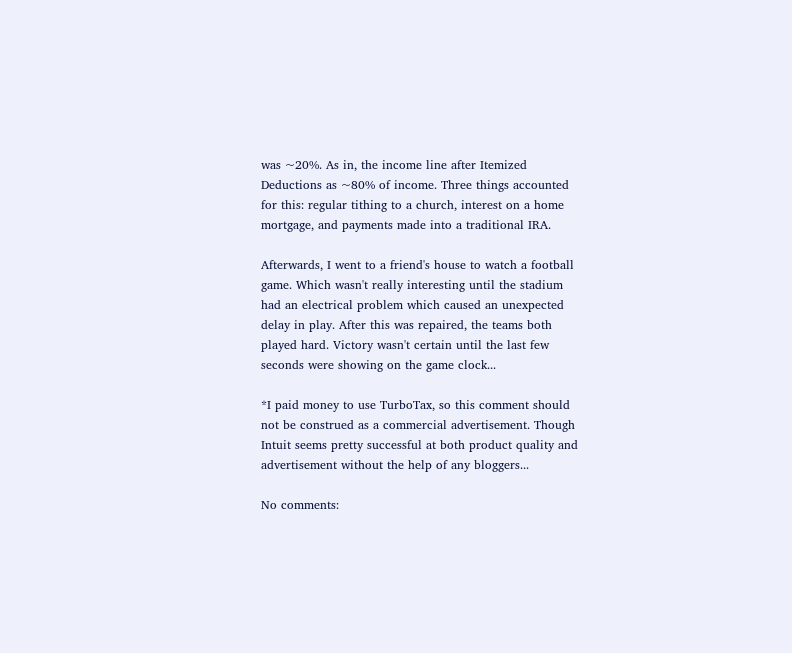was ~20%. As in, the income line after Itemized Deductions as ~80% of income. Three things accounted for this: regular tithing to a church, interest on a home mortgage, and payments made into a traditional IRA.

Afterwards, I went to a friend's house to watch a football game. Which wasn't really interesting until the stadium had an electrical problem which caused an unexpected delay in play. After this was repaired, the teams both played hard. Victory wasn't certain until the last few seconds were showing on the game clock...

*I paid money to use TurboTax, so this comment should not be construed as a commercial advertisement. Though Intuit seems pretty successful at both product quality and advertisement without the help of any bloggers...

No comments: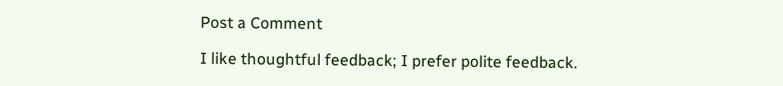Post a Comment

I like thoughtful feedback; I prefer polite feedback.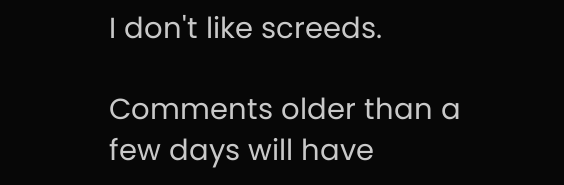I don't like screeds.

Comments older than a few days will have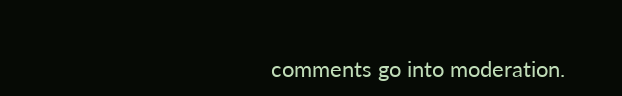comments go into moderation.